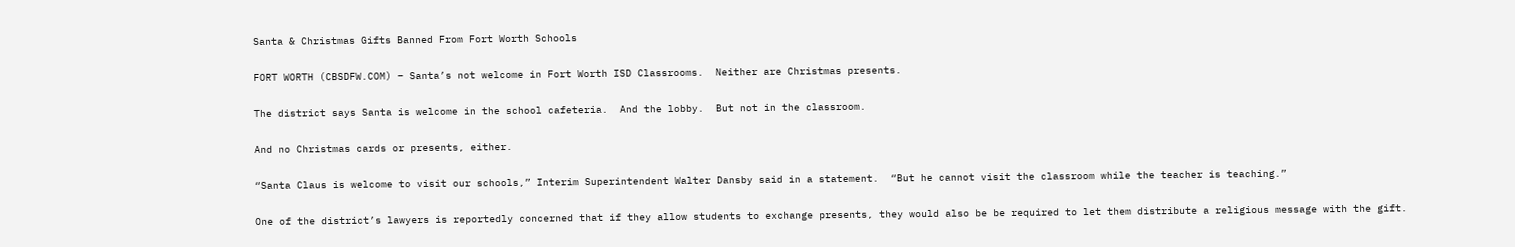Santa & Christmas Gifts Banned From Fort Worth Schools

FORT WORTH (CBSDFW.COM) – Santa’s not welcome in Fort Worth ISD Classrooms.  Neither are Christmas presents.

The district says Santa is welcome in the school cafeteria.  And the lobby.  But not in the classroom.

And no Christmas cards or presents, either.

“Santa Claus is welcome to visit our schools,” Interim Superintendent Walter Dansby said in a statement.  “But he cannot visit the classroom while the teacher is teaching.”

One of the district’s lawyers is reportedly concerned that if they allow students to exchange presents, they would also be be required to let them distribute a religious message with the gift.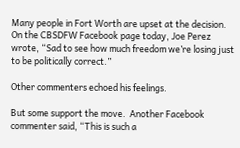Many people in Fort Worth are upset at the decision.  On the CBSDFW Facebook page today, Joe Perez wrote, “Sad to see how much freedom we’re losing just to be politically correct.”

Other commenters echoed his feelings.

But some support the move.  Another Facebook commenter said, “This is such a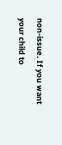non-issue. If you want your child to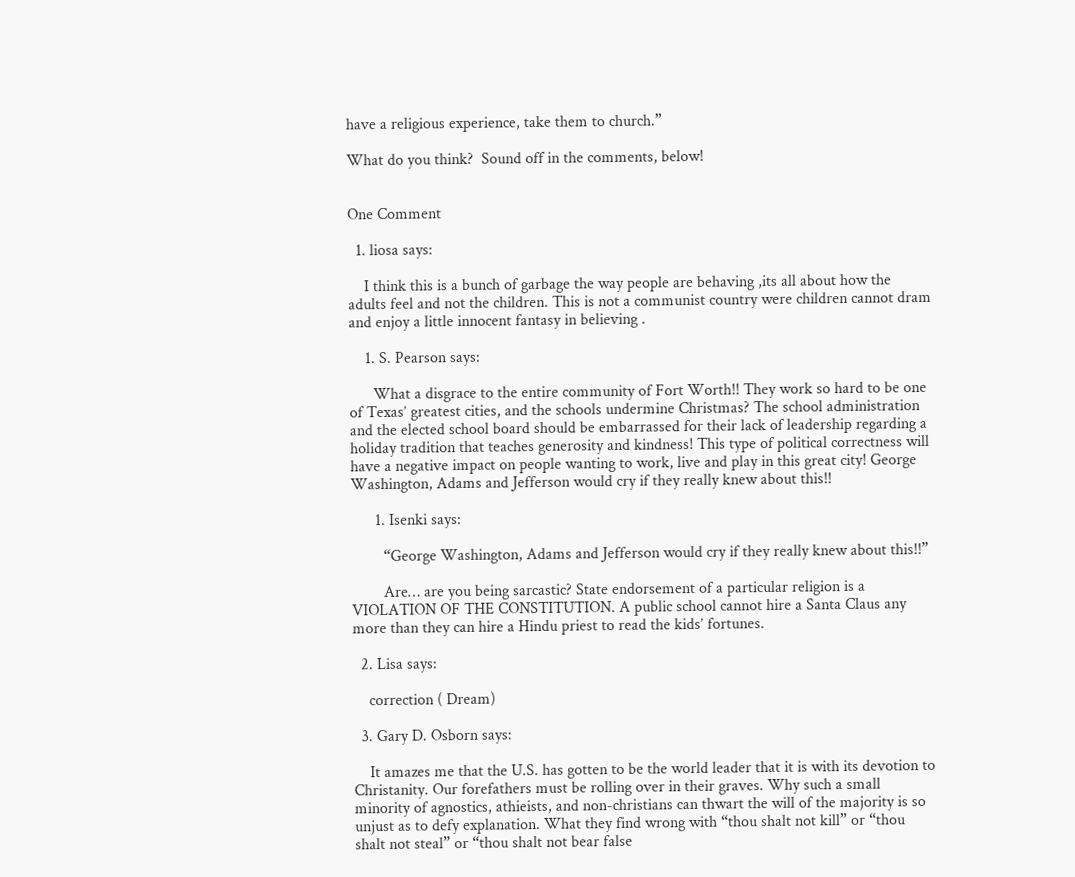have a religious experience, take them to church.”

What do you think?  Sound off in the comments, below!


One Comment

  1. liosa says:

    I think this is a bunch of garbage the way people are behaving ,its all about how the adults feel and not the children. This is not a communist country were children cannot dram and enjoy a little innocent fantasy in believing .

    1. S. Pearson says:

      What a disgrace to the entire community of Fort Worth!! They work so hard to be one of Texas’ greatest cities, and the schools undermine Christmas? The school administration and the elected school board should be embarrassed for their lack of leadership regarding a holiday tradition that teaches generosity and kindness! This type of political correctness will have a negative impact on people wanting to work, live and play in this great city! George Washington, Adams and Jefferson would cry if they really knew about this!!

      1. Isenki says:

        “George Washington, Adams and Jefferson would cry if they really knew about this!!”

        Are… are you being sarcastic? State endorsement of a particular religion is a VIOLATION OF THE CONSTITUTION. A public school cannot hire a Santa Claus any more than they can hire a Hindu priest to read the kids’ fortunes.

  2. Lisa says:

    correction ( Dream)

  3. Gary D. Osborn says:

    It amazes me that the U.S. has gotten to be the world leader that it is with its devotion to Christanity. Our forefathers must be rolling over in their graves. Why such a small minority of agnostics, athieists, and non-christians can thwart the will of the majority is so unjust as to defy explanation. What they find wrong with “thou shalt not kill” or “thou shalt not steal” or “thou shalt not bear false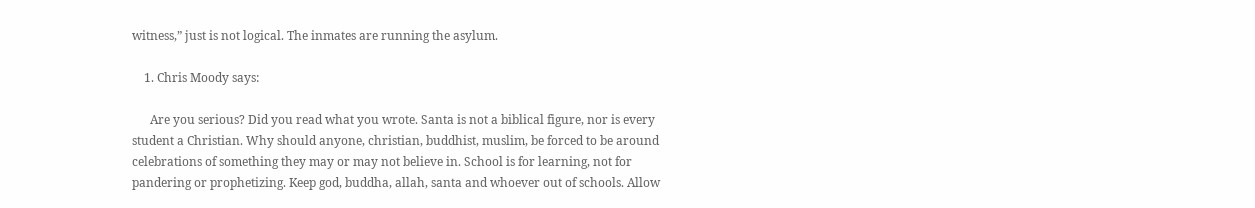witness,” just is not logical. The inmates are running the asylum.

    1. Chris Moody says:

      Are you serious? Did you read what you wrote. Santa is not a biblical figure, nor is every student a Christian. Why should anyone, christian, buddhist, muslim, be forced to be around celebrations of something they may or may not believe in. School is for learning, not for pandering or prophetizing. Keep god, buddha, allah, santa and whoever out of schools. Allow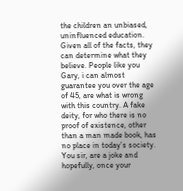the children an unbiased, uninfluenced education. Given all of the facts, they can determine what they believe. People like you Gary, i can almost guarantee you over the age of 45, are what is wrong with this country. A fake deity, for who there is no proof of existence, other than a man made book, has no place in today’s society. You sir, are a joke and hopefully, once your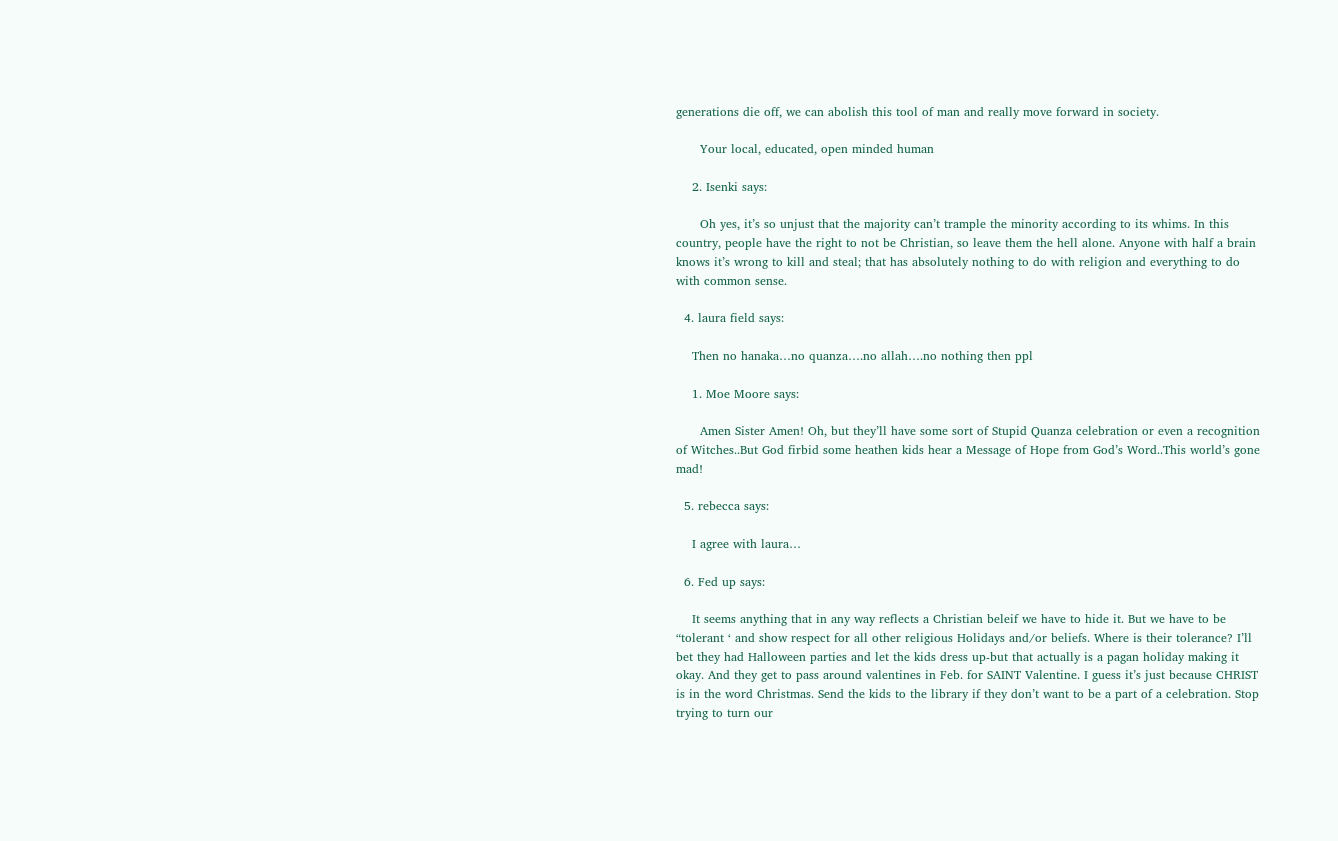generations die off, we can abolish this tool of man and really move forward in society.

      Your local, educated, open minded human

    2. Isenki says:

      Oh yes, it’s so unjust that the majority can’t trample the minority according to its whims. In this country, people have the right to not be Christian, so leave them the hell alone. Anyone with half a brain knows it’s wrong to kill and steal; that has absolutely nothing to do with religion and everything to do with common sense.

  4. laura field says:

    Then no hanaka…no quanza….no allah….no nothing then ppl

    1. Moe Moore says:

      Amen Sister Amen! Oh, but they’ll have some sort of Stupid Quanza celebration or even a recognition of Witches..But God firbid some heathen kids hear a Message of Hope from God’s Word..This world’s gone mad!

  5. rebecca says:

    I agree with laura…

  6. Fed up says:

    It seems anything that in any way reflects a Christian beleif we have to hide it. But we have to be “tolerant ‘ and show respect for all other religious Holidays and/or beliefs. Where is their tolerance? I’ll bet they had Halloween parties and let the kids dress up-but that actually is a pagan holiday making it okay. And they get to pass around valentines in Feb. for SAINT Valentine. I guess it’s just because CHRIST is in the word Christmas. Send the kids to the library if they don’t want to be a part of a celebration. Stop trying to turn our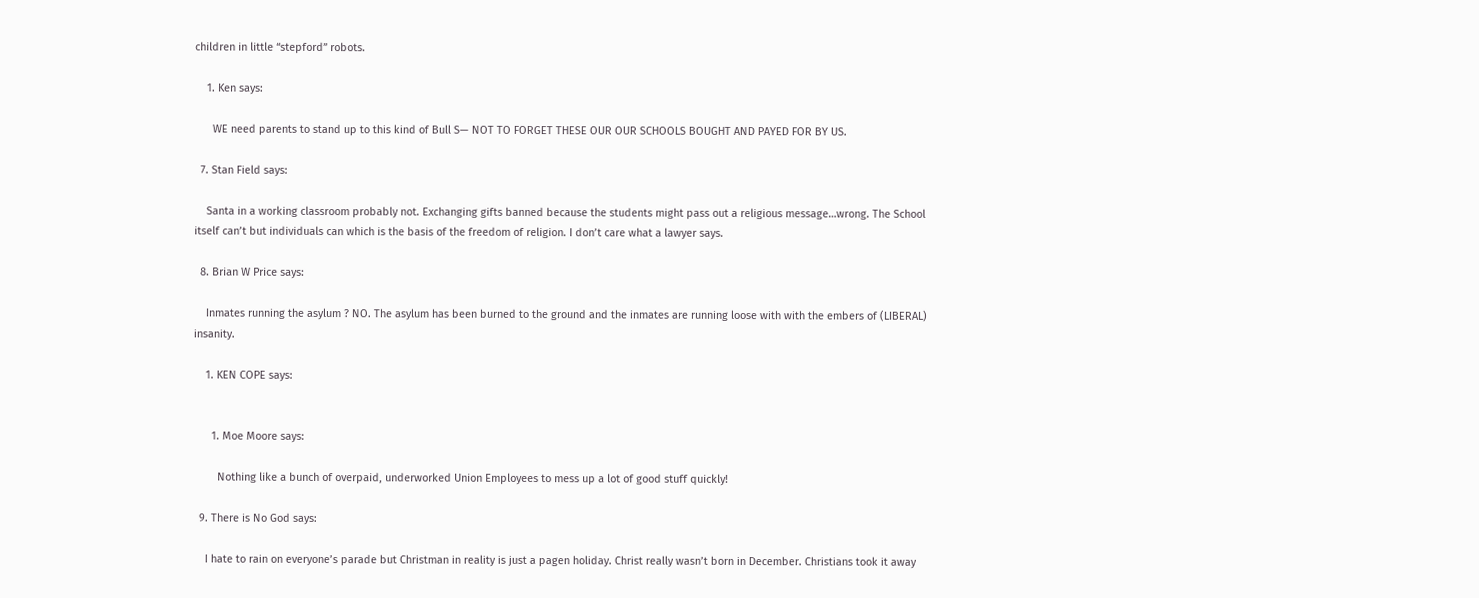children in little “stepford” robots.

    1. Ken says:

      WE need parents to stand up to this kind of Bull S— NOT TO FORGET THESE OUR OUR SCHOOLS BOUGHT AND PAYED FOR BY US.

  7. Stan Field says:

    Santa in a working classroom probably not. Exchanging gifts banned because the students might pass out a religious message…wrong. The School itself can’t but individuals can which is the basis of the freedom of religion. I don’t care what a lawyer says.

  8. Brian W Price says:

    Inmates running the asylum ? NO. The asylum has been burned to the ground and the inmates are running loose with with the embers of (LIBERAL) insanity.

    1. KEN COPE says:


      1. Moe Moore says:

        Nothing like a bunch of overpaid, underworked Union Employees to mess up a lot of good stuff quickly!

  9. There is No God says:

    I hate to rain on everyone’s parade but Christman in reality is just a pagen holiday. Christ really wasn’t born in December. Christians took it away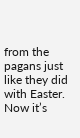from the pagans just like they did with Easter. Now it’s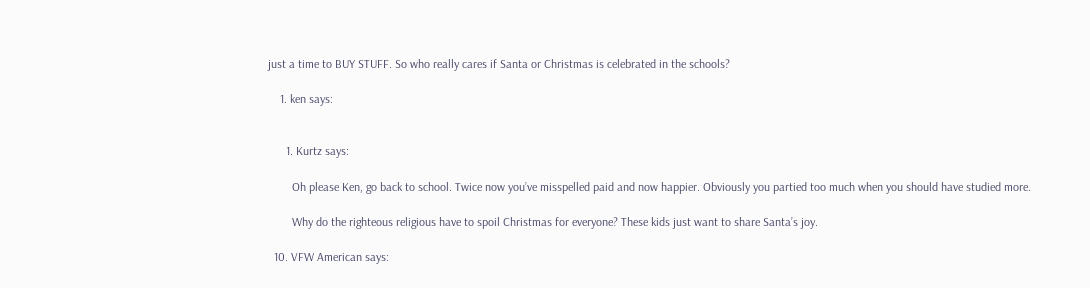just a time to BUY STUFF. So who really cares if Santa or Christmas is celebrated in the schools?

    1. ken says:


      1. Kurtz says:

        Oh please Ken, go back to school. Twice now you’ve misspelled paid and now happier. Obviously you partied too much when you should have studied more.

        Why do the righteous religious have to spoil Christmas for everyone? These kids just want to share Santa’s joy.

  10. VFW American says: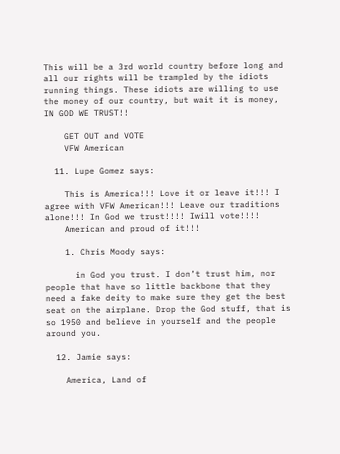This will be a 3rd world country before long and all our rights will be trampled by the idiots running things. These idiots are willing to use the money of our country, but wait it is money, IN GOD WE TRUST!!

    GET OUT and VOTE
    VFW American

  11. Lupe Gomez says:

    This is America!!! Love it or leave it!!! I agree with VFW American!!! Leave our traditions alone!!! In God we trust!!!! Iwill vote!!!!
    American and proud of it!!!

    1. Chris Moody says:

      in God you trust. I don’t trust him, nor people that have so little backbone that they need a fake deity to make sure they get the best seat on the airplane. Drop the God stuff, that is so 1950 and believe in yourself and the people around you.

  12. Jamie says:

    America, Land of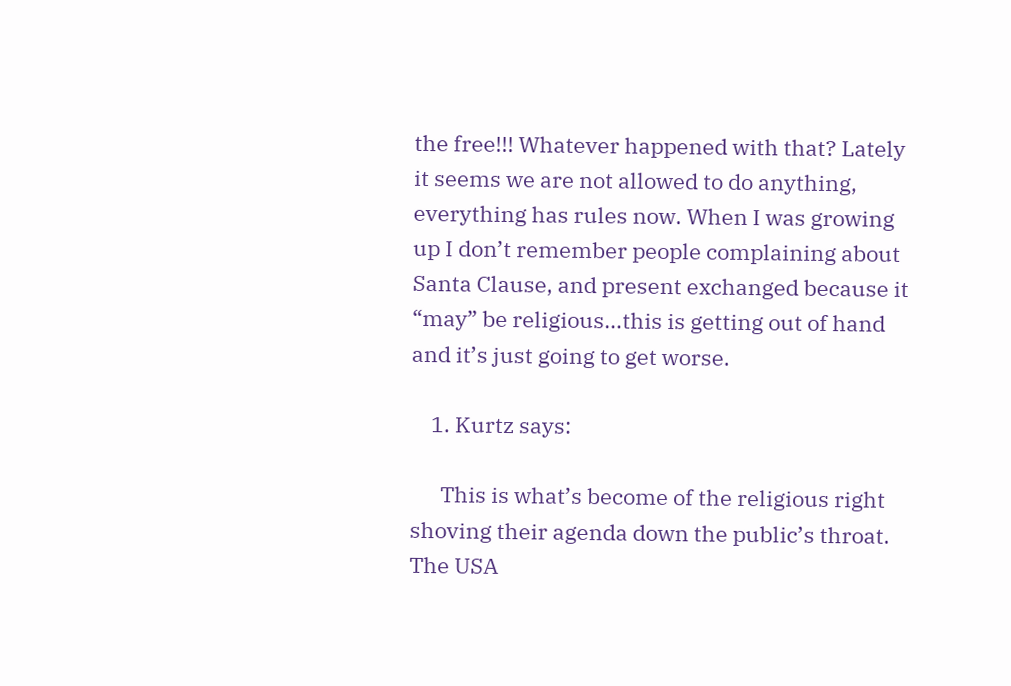the free!!! Whatever happened with that? Lately it seems we are not allowed to do anything, everything has rules now. When I was growing up I don’t remember people complaining about Santa Clause, and present exchanged because it “may” be religious…this is getting out of hand and it’s just going to get worse.

    1. Kurtz says:

      This is what’s become of the religious right shoving their agenda down the public’s throat. The USA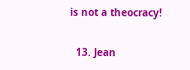is not a theocracy!

  13. Jean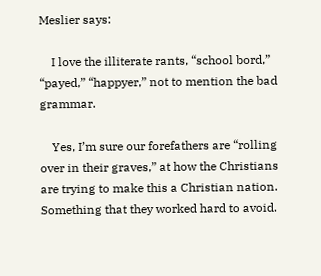Meslier says:

    I love the illiterate rants, “school bord,” “payed,” “happyer,” not to mention the bad grammar.

    Yes, I’m sure our forefathers are “rolling over in their graves,” at how the Christians are trying to make this a Christian nation. Something that they worked hard to avoid.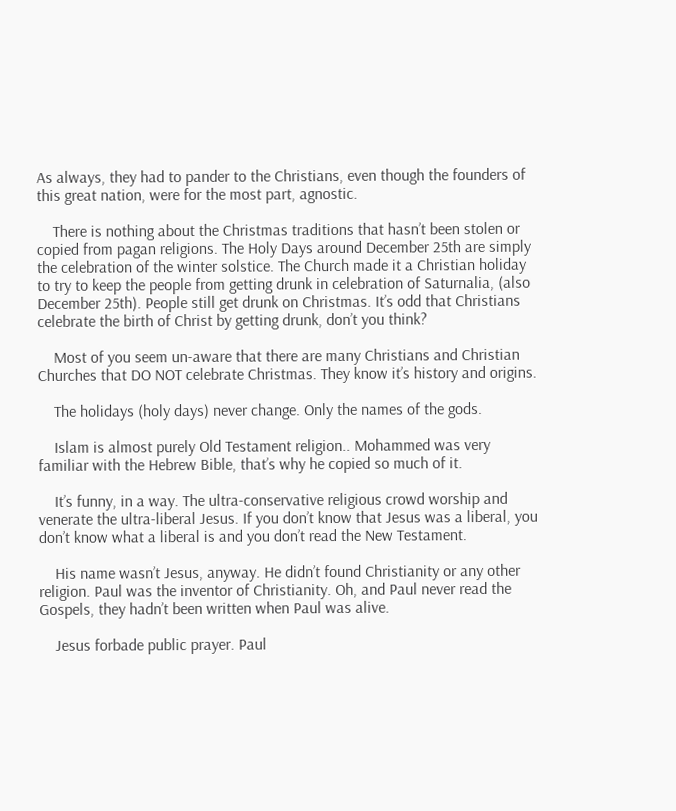As always, they had to pander to the Christians, even though the founders of this great nation, were for the most part, agnostic.

    There is nothing about the Christmas traditions that hasn’t been stolen or copied from pagan religions. The Holy Days around December 25th are simply the celebration of the winter solstice. The Church made it a Christian holiday to try to keep the people from getting drunk in celebration of Saturnalia, (also December 25th). People still get drunk on Christmas. It’s odd that Christians celebrate the birth of Christ by getting drunk, don’t you think?

    Most of you seem un-aware that there are many Christians and Christian Churches that DO NOT celebrate Christmas. They know it’s history and origins.

    The holidays (holy days) never change. Only the names of the gods.

    Islam is almost purely Old Testament religion.. Mohammed was very familiar with the Hebrew Bible, that’s why he copied so much of it.

    It’s funny, in a way. The ultra-conservative religious crowd worship and venerate the ultra-liberal Jesus. If you don’t know that Jesus was a liberal, you don’t know what a liberal is and you don’t read the New Testament.

    His name wasn’t Jesus, anyway. He didn’t found Christianity or any other religion. Paul was the inventor of Christianity. Oh, and Paul never read the Gospels, they hadn’t been written when Paul was alive.

    Jesus forbade public prayer. Paul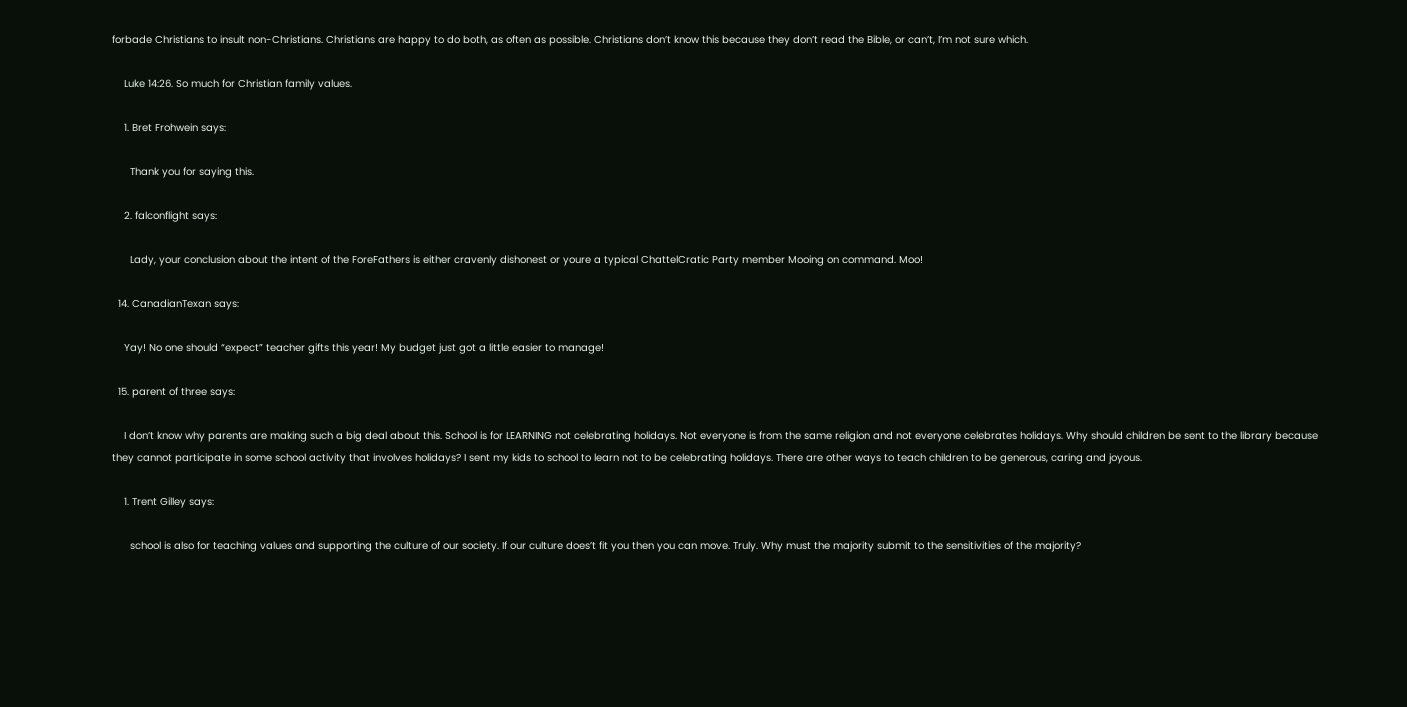forbade Christians to insult non-Christians. Christians are happy to do both, as often as possible. Christians don’t know this because they don’t read the Bible, or can’t, I’m not sure which.

    Luke 14:26. So much for Christian family values.

    1. Bret Frohwein says:

      Thank you for saying this.

    2. falconflight says:

      Lady, your conclusion about the intent of the ForeFathers is either cravenly dishonest or youre a typical ChattelCratic Party member Mooing on command. Moo!

  14. CanadianTexan says:

    Yay! No one should “expect” teacher gifts this year! My budget just got a little easier to manage!

  15. parent of three says:

    I don’t know why parents are making such a big deal about this. School is for LEARNING not celebrating holidays. Not everyone is from the same religion and not everyone celebrates holidays. Why should children be sent to the library because they cannot participate in some school activity that involves holidays? I sent my kids to school to learn not to be celebrating holidays. There are other ways to teach children to be generous, caring and joyous.

    1. Trent Gilley says:

      school is also for teaching values and supporting the culture of our society. If our culture does’t fit you then you can move. Truly. Why must the majority submit to the sensitivities of the majority?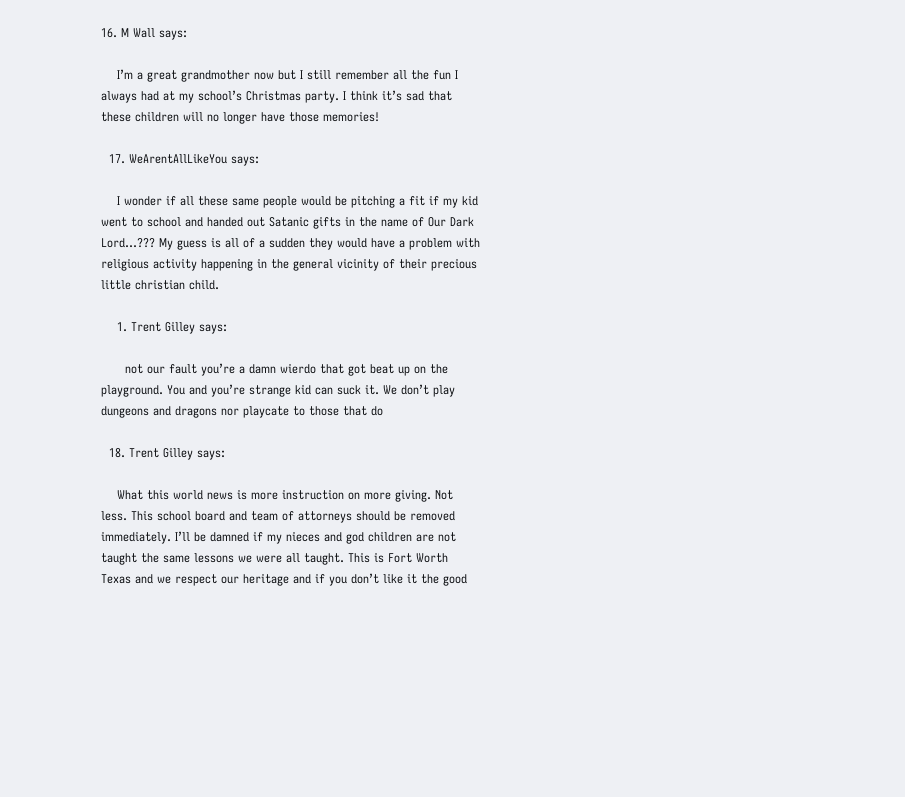16. M Wall says:

    I’m a great grandmother now but I still remember all the fun I always had at my school’s Christmas party. I think it’s sad that these children will no longer have those memories!

  17. WeArentAllLikeYou says:

    I wonder if all these same people would be pitching a fit if my kid went to school and handed out Satanic gifts in the name of Our Dark Lord…??? My guess is all of a sudden they would have a problem with religious activity happening in the general vicinity of their precious little christian child.

    1. Trent Gilley says:

      not our fault you’re a damn wierdo that got beat up on the playground. You and you’re strange kid can suck it. We don’t play dungeons and dragons nor playcate to those that do

  18. Trent Gilley says:

    What this world news is more instruction on more giving. Not less. This school board and team of attorneys should be removed immediately. I’ll be damned if my nieces and god children are not taught the same lessons we were all taught. This is Fort Worth Texas and we respect our heritage and if you don’t like it the good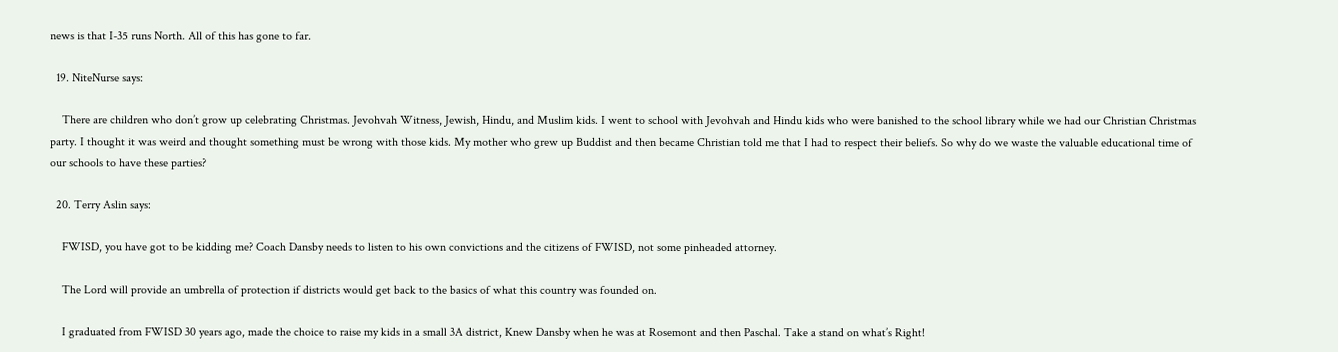news is that I-35 runs North. All of this has gone to far.

  19. NiteNurse says:

    There are children who don’t grow up celebrating Christmas. Jevohvah Witness, Jewish, Hindu, and Muslim kids. I went to school with Jevohvah and Hindu kids who were banished to the school library while we had our Christian Christmas party. I thought it was weird and thought something must be wrong with those kids. My mother who grew up Buddist and then became Christian told me that I had to respect their beliefs. So why do we waste the valuable educational time of our schools to have these parties?

  20. Terry Aslin says:

    FWISD, you have got to be kidding me? Coach Dansby needs to listen to his own convictions and the citizens of FWISD, not some pinheaded attorney.

    The Lord will provide an umbrella of protection if districts would get back to the basics of what this country was founded on.

    I graduated from FWISD 30 years ago, made the choice to raise my kids in a small 3A district, Knew Dansby when he was at Rosemont and then Paschal. Take a stand on what’s Right!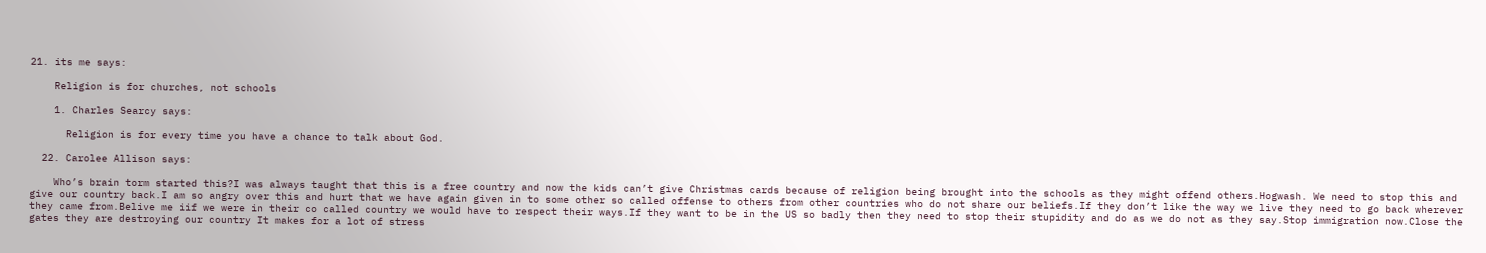21. its me says:

    Religion is for churches, not schools

    1. Charles Searcy says:

      Religion is for every time you have a chance to talk about God.

  22. Carolee Allison says:

    Who’s brain torm started this?I was always taught that this is a free country and now the kids can’t give Christmas cards because of religion being brought into the schools as they might offend others.Hogwash. We need to stop this and give our country back.I am so angry over this and hurt that we have again given in to some other so called offense to others from other countries who do not share our beliefs.If they don’t like the way we live they need to go back wherever they came from.Belive me iif we were in their co called country we would have to respect their ways.If they want to be in the US so badly then they need to stop their stupidity and do as we do not as they say.Stop immigration now.Close the gates they are destroying our country It makes for a lot of stress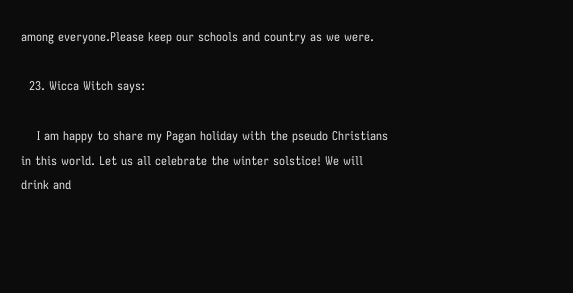among everyone.Please keep our schools and country as we were.

  23. Wicca Witch says:

    I am happy to share my Pagan holiday with the pseudo Christians in this world. Let us all celebrate the winter solstice! We will drink and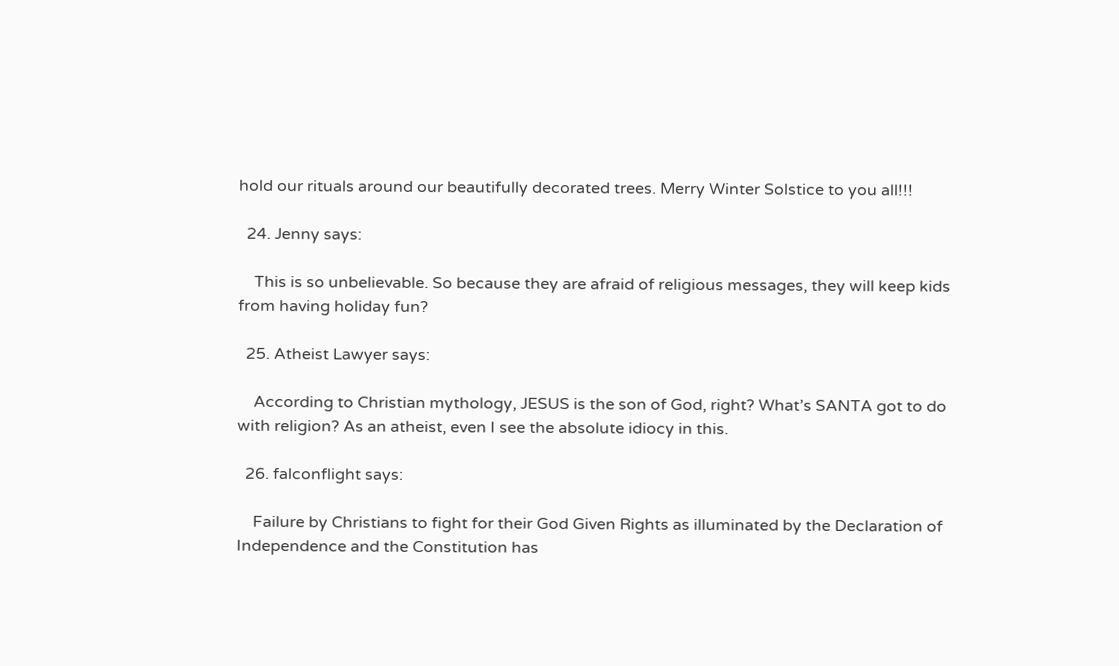hold our rituals around our beautifully decorated trees. Merry Winter Solstice to you all!!!

  24. Jenny says:

    This is so unbelievable. So because they are afraid of religious messages, they will keep kids from having holiday fun?

  25. Atheist Lawyer says:

    According to Christian mythology, JESUS is the son of God, right? What’s SANTA got to do with religion? As an atheist, even I see the absolute idiocy in this.

  26. falconflight says:

    Failure by Christians to fight for their God Given Rights as illuminated by the Declaration of Independence and the Constitution has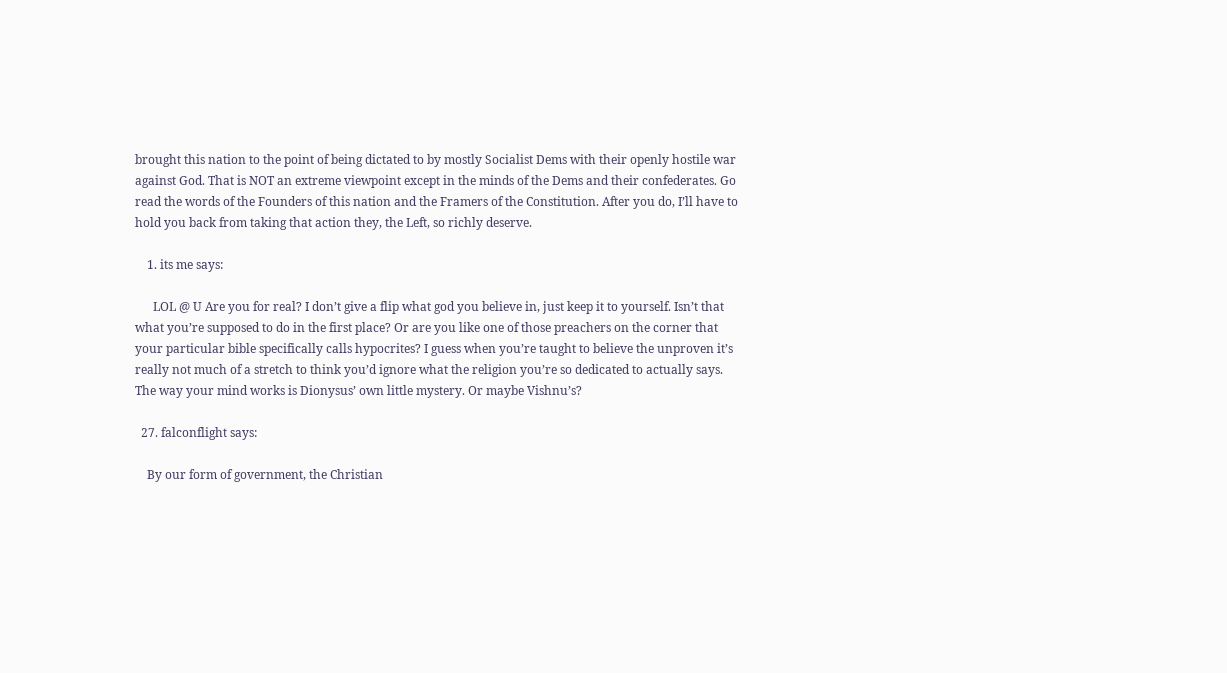brought this nation to the point of being dictated to by mostly Socialist Dems with their openly hostile war against God. That is NOT an extreme viewpoint except in the minds of the Dems and their confederates. Go read the words of the Founders of this nation and the Framers of the Constitution. After you do, I’ll have to hold you back from taking that action they, the Left, so richly deserve.

    1. its me says:

      LOL @ U Are you for real? I don’t give a flip what god you believe in, just keep it to yourself. Isn’t that what you’re supposed to do in the first place? Or are you like one of those preachers on the corner that your particular bible specifically calls hypocrites? I guess when you’re taught to believe the unproven it’s really not much of a stretch to think you’d ignore what the religion you’re so dedicated to actually says. The way your mind works is Dionysus’ own little mystery. Or maybe Vishnu’s?

  27. falconflight says:

    By our form of government, the Christian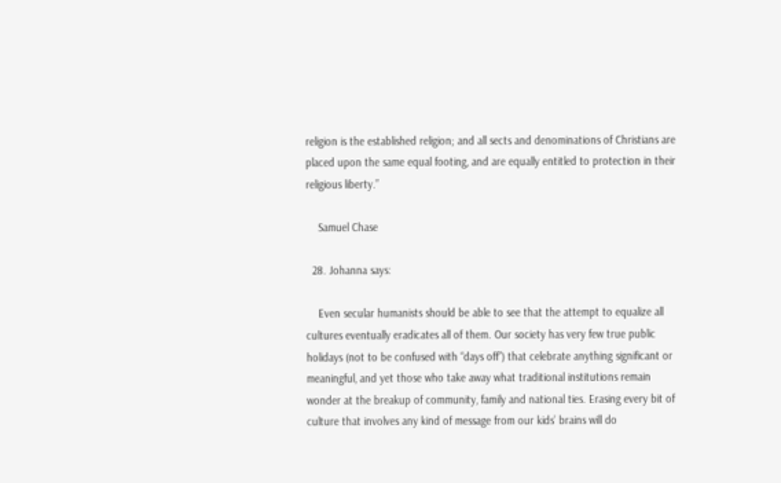religion is the established religion; and all sects and denominations of Christians are placed upon the same equal footing, and are equally entitled to protection in their religious liberty.”

    Samuel Chase

  28. Johanna says:

    Even secular humanists should be able to see that the attempt to equalize all cultures eventually eradicates all of them. Our society has very few true public holidays (not to be confused with “days off”) that celebrate anything significant or meaningful, and yet those who take away what traditional institutions remain wonder at the breakup of community, family and national ties. Erasing every bit of culture that involves any kind of message from our kids’ brains will do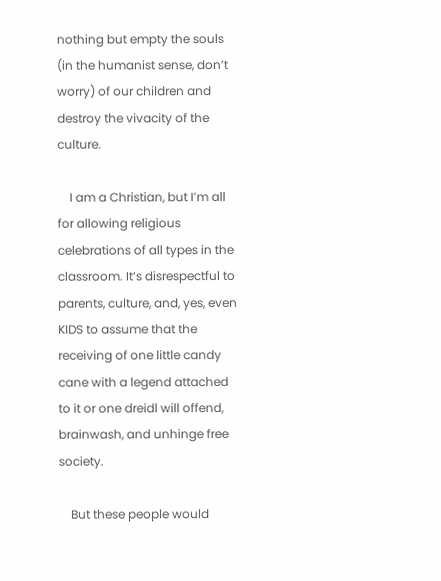nothing but empty the souls (in the humanist sense, don’t worry) of our children and destroy the vivacity of the culture.

    I am a Christian, but I’m all for allowing religious celebrations of all types in the classroom. It’s disrespectful to parents, culture, and, yes, even KIDS to assume that the receiving of one little candy cane with a legend attached to it or one dreidl will offend, brainwash, and unhinge free society.

    But these people would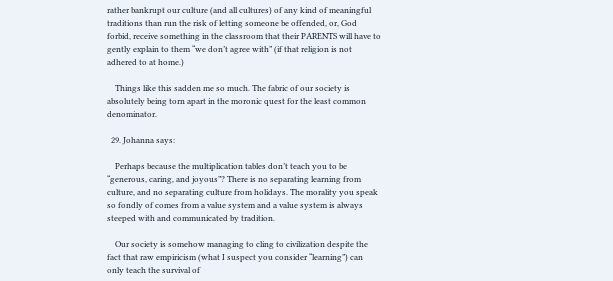rather bankrupt our culture (and all cultures) of any kind of meaningful traditions than run the risk of letting someone be offended, or, God forbid, receive something in the classroom that their PARENTS will have to gently explain to them “we don’t agree with” (if that religion is not adhered to at home.)

    Things like this sadden me so much. The fabric of our society is absolutely being torn apart in the moronic quest for the least common denominator.

  29. Johanna says:

    Perhaps because the multiplication tables don’t teach you to be “generous, caring, and joyous”? There is no separating learning from culture, and no separating culture from holidays. The morality you speak so fondly of comes from a value system and a value system is always steeped with and communicated by tradition.

    Our society is somehow managing to cling to civilization despite the fact that raw empiricism (what I suspect you consider “learning”) can only teach the survival of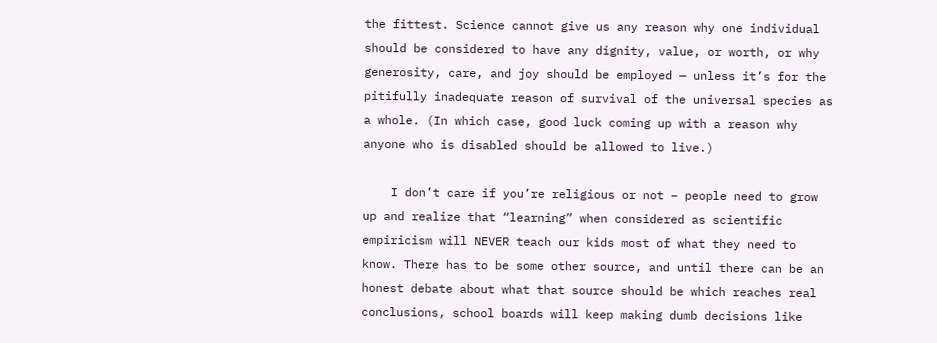the fittest. Science cannot give us any reason why one individual should be considered to have any dignity, value, or worth, or why generosity, care, and joy should be employed — unless it’s for the pitifully inadequate reason of survival of the universal species as a whole. (In which case, good luck coming up with a reason why anyone who is disabled should be allowed to live.)

    I don’t care if you’re religious or not – people need to grow up and realize that “learning” when considered as scientific empiricism will NEVER teach our kids most of what they need to know. There has to be some other source, and until there can be an honest debate about what that source should be which reaches real conclusions, school boards will keep making dumb decisions like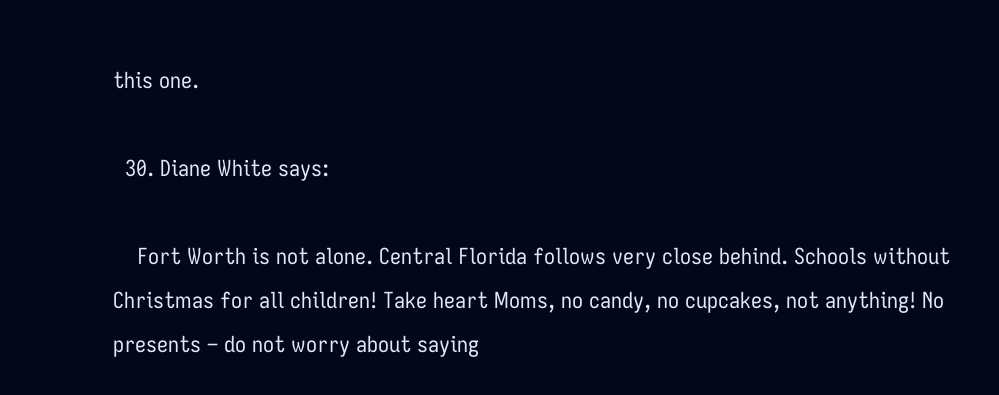this one.

  30. Diane White says:

    Fort Worth is not alone. Central Florida follows very close behind. Schools without Christmas for all children! Take heart Moms, no candy, no cupcakes, not anything! No presents – do not worry about saying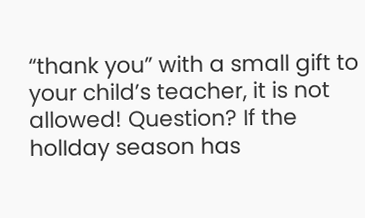“thank you” with a small gift to your child’s teacher, it is not allowed! Question? If the holIday season has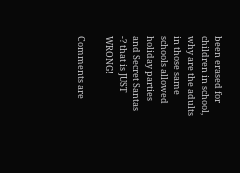been erased for children in school, why are the adults in those same schools allowed holiday parties and Secret Santas -? that is JUST WRONG!

Comments are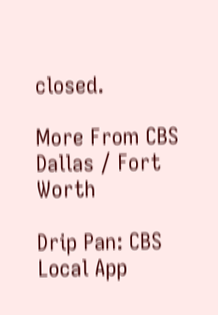closed.

More From CBS Dallas / Fort Worth

Drip Pan: CBS Local App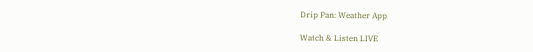Drip Pan: Weather App

Watch & Listen LIVE